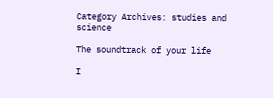Category Archives: studies and science

The soundtrack of your life

I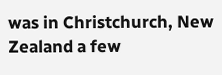was in Christchurch, New Zealand a few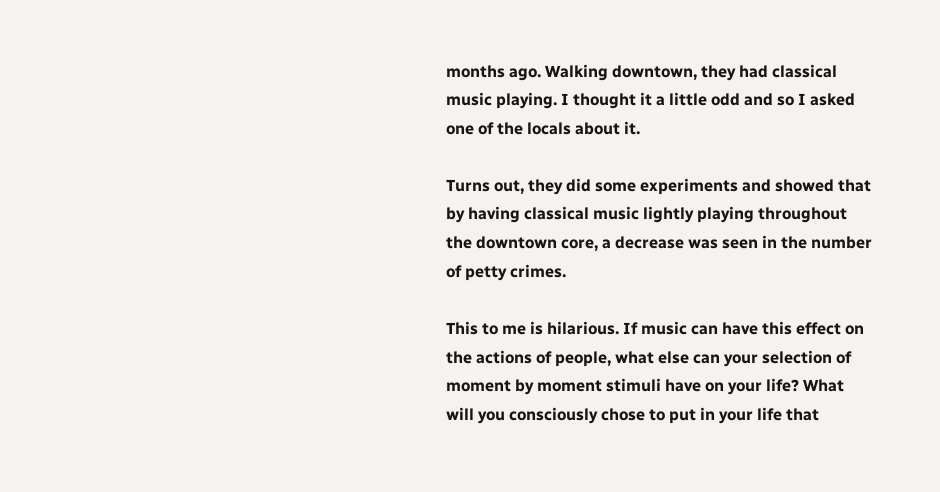months ago. Walking downtown, they had classical music playing. I thought it a little odd and so I asked one of the locals about it.

Turns out, they did some experiments and showed that by having classical music lightly playing throughout the downtown core, a decrease was seen in the number of petty crimes.

This to me is hilarious. If music can have this effect on the actions of people, what else can your selection of moment by moment stimuli have on your life? What will you consciously chose to put in your life that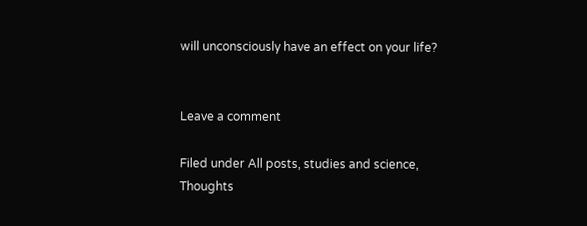will unconsciously have an effect on your life?


Leave a comment

Filed under All posts, studies and science, Thoughts